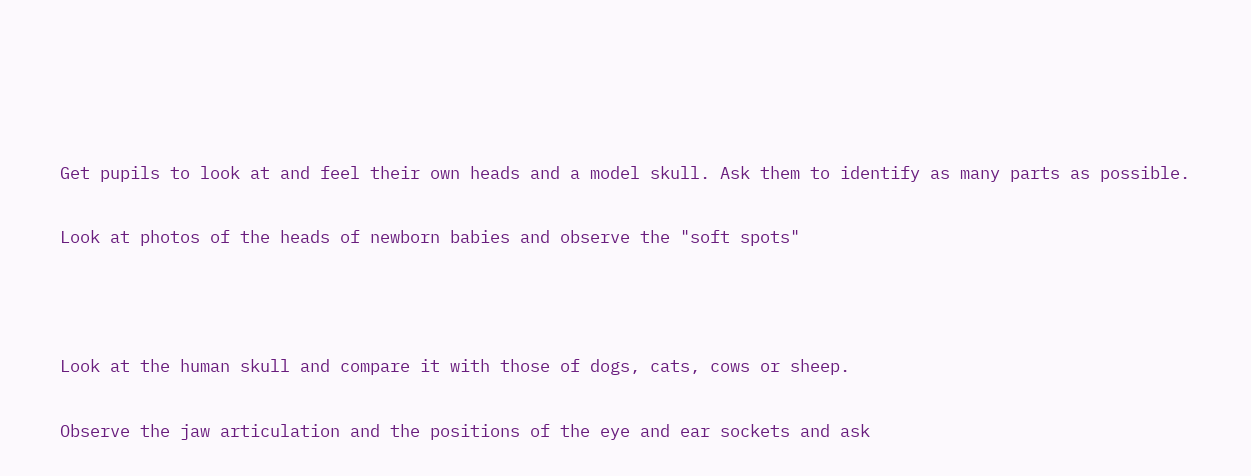Get pupils to look at and feel their own heads and a model skull. Ask them to identify as many parts as possible.

Look at photos of the heads of newborn babies and observe the "soft spots"



Look at the human skull and compare it with those of dogs, cats, cows or sheep.

Observe the jaw articulation and the positions of the eye and ear sockets and ask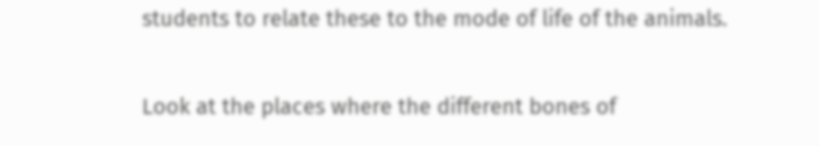students to relate these to the mode of life of the animals.


Look at the places where the different bones of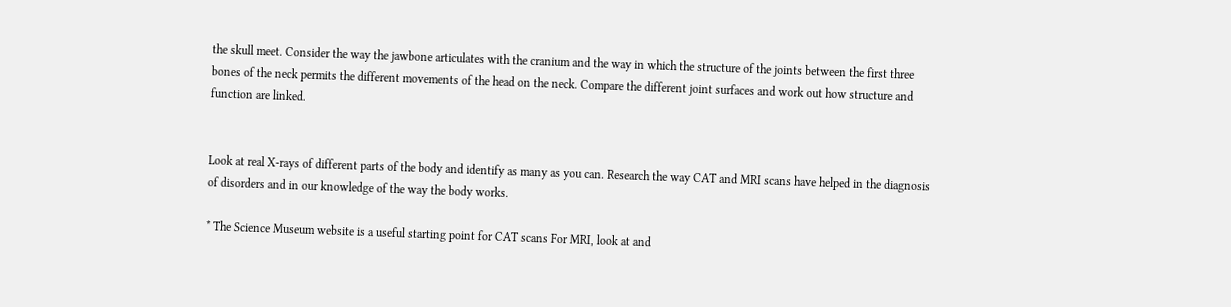the skull meet. Consider the way the jawbone articulates with the cranium and the way in which the structure of the joints between the first three bones of the neck permits the different movements of the head on the neck. Compare the different joint surfaces and work out how structure and function are linked.


Look at real X-rays of different parts of the body and identify as many as you can. Research the way CAT and MRI scans have helped in the diagnosis of disorders and in our knowledge of the way the body works.

* The Science Museum website is a useful starting point for CAT scans For MRI, look at and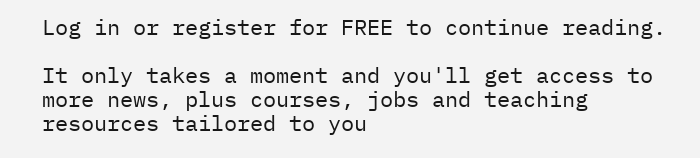Log in or register for FREE to continue reading.

It only takes a moment and you'll get access to more news, plus courses, jobs and teaching resources tailored to you